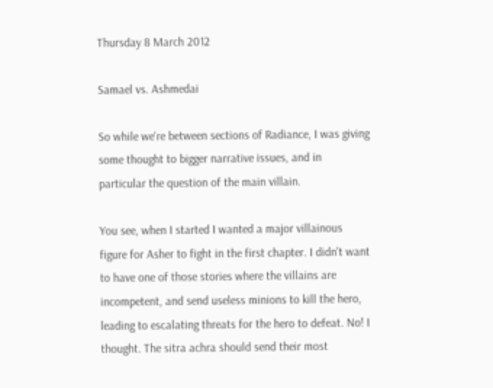Thursday 8 March 2012

Samael vs. Ashmedai

So while we're between sections of Radiance, I was giving some thought to bigger narrative issues, and in particular the question of the main villain.

You see, when I started I wanted a major villainous figure for Asher to fight in the first chapter. I didn't want to have one of those stories where the villains are incompetent, and send useless minions to kill the hero, leading to escalating threats for the hero to defeat. No! I thought. The sitra achra should send their most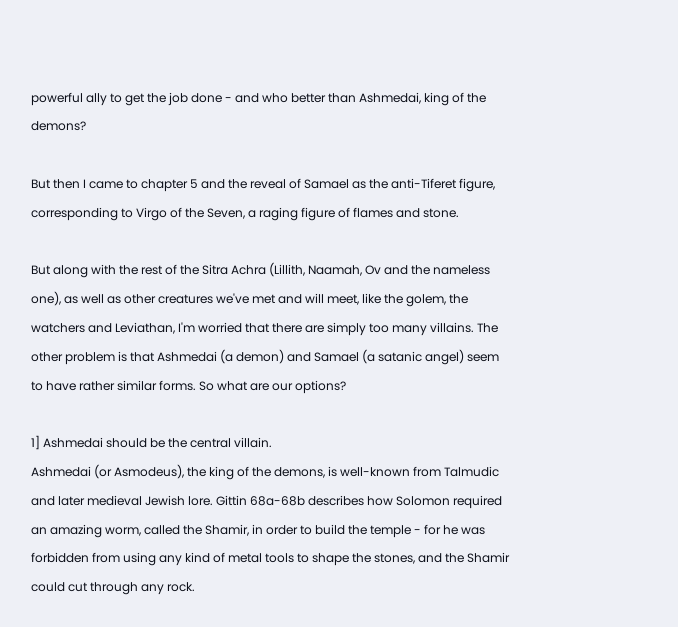powerful ally to get the job done - and who better than Ashmedai, king of the demons?

But then I came to chapter 5 and the reveal of Samael as the anti-Tiferet figure, corresponding to Virgo of the Seven, a raging figure of flames and stone.

But along with the rest of the Sitra Achra (Lillith, Naamah, Ov and the nameless one), as well as other creatures we've met and will meet, like the golem, the watchers and Leviathan, I'm worried that there are simply too many villains. The other problem is that Ashmedai (a demon) and Samael (a satanic angel) seem to have rather similar forms. So what are our options?

1] Ashmedai should be the central villain.
Ashmedai (or Asmodeus), the king of the demons, is well-known from Talmudic and later medieval Jewish lore. Gittin 68a-68b describes how Solomon required an amazing worm, called the Shamir, in order to build the temple - for he was forbidden from using any kind of metal tools to shape the stones, and the Shamir could cut through any rock.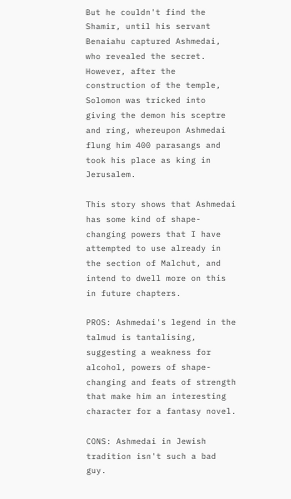But he couldn't find the Shamir, until his servant Benaiahu captured Ashmedai, who revealed the secret. However, after the construction of the temple, Solomon was tricked into giving the demon his sceptre and ring, whereupon Ashmedai flung him 400 parasangs and took his place as king in Jerusalem.

This story shows that Ashmedai has some kind of shape-changing powers that I have attempted to use already in the section of Malchut, and intend to dwell more on this in future chapters.

PROS: Ashmedai's legend in the talmud is tantalising, suggesting a weakness for alcohol, powers of shape-changing and feats of strength that make him an interesting character for a fantasy novel.

CONS: Ashmedai in Jewish tradition isn't such a bad guy.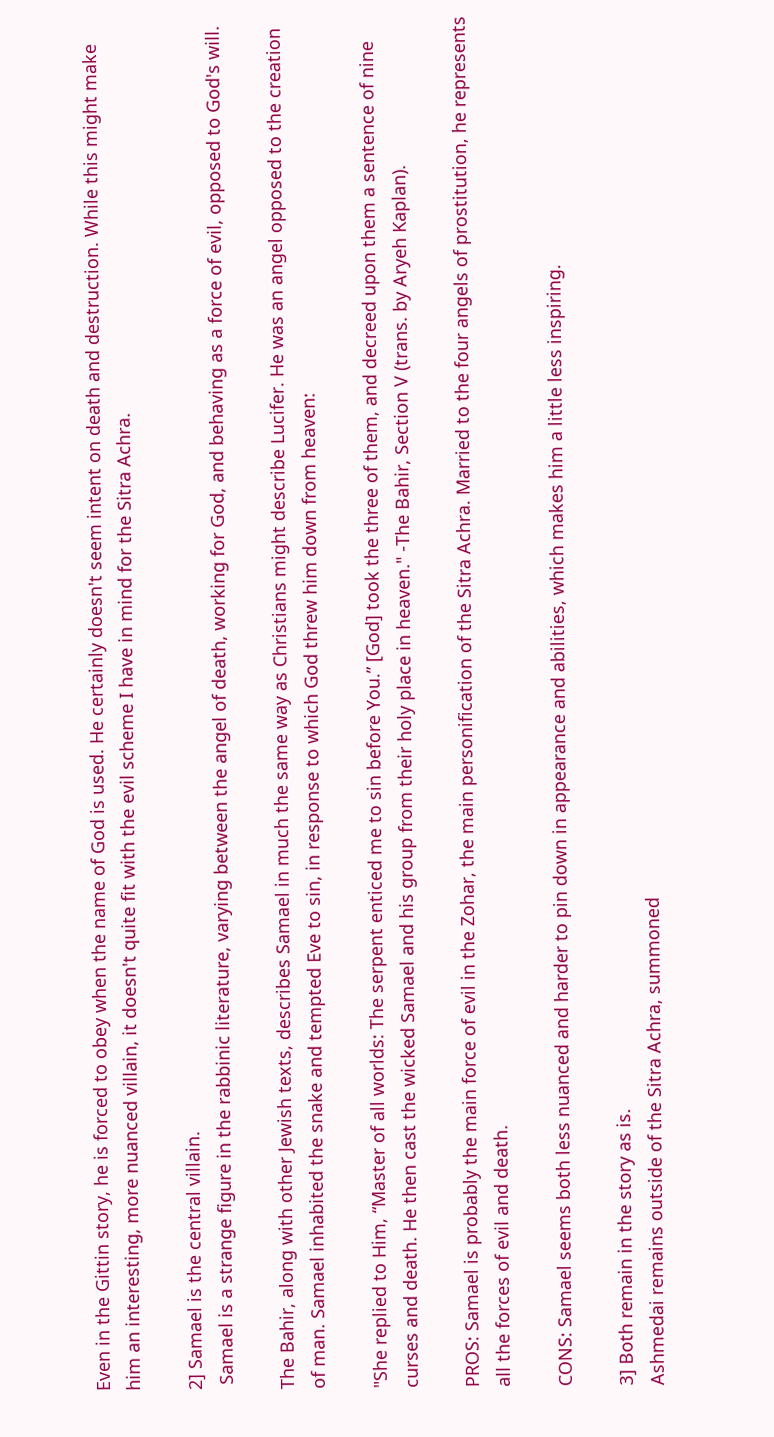Even in the Gittin story, he is forced to obey when the name of God is used. He certainly doesn't seem intent on death and destruction. While this might make him an interesting, more nuanced villain, it doesn't quite fit with the evil scheme I have in mind for the Sitra Achra.

2] Samael is the central villain.
 Samael is a strange figure in the rabbinic literature, varying between the angel of death, working for God, and behaving as a force of evil, opposed to God's will.

The Bahir, along with other Jewish texts, describes Samael in much the same way as Christians might describe Lucifer. He was an angel opposed to the creation of man. Samael inhabited the snake and tempted Eve to sin, in response to which God threw him down from heaven:

"She replied to Him, “Master of all worlds: The serpent enticed me to sin before You.” [God] took the three of them, and decreed upon them a sentence of nine curses and death. He then cast the wicked Samael and his group from their holy place in heaven." -The Bahir, Section V (trans. by Aryeh Kaplan).

PROS: Samael is probably the main force of evil in the Zohar, the main personification of the Sitra Achra. Married to the four angels of prostitution, he represents all the forces of evil and death.

CONS: Samael seems both less nuanced and harder to pin down in appearance and abilities, which makes him a little less inspiring.

3] Both remain in the story as is.
Ashmedai remains outside of the Sitra Achra, summoned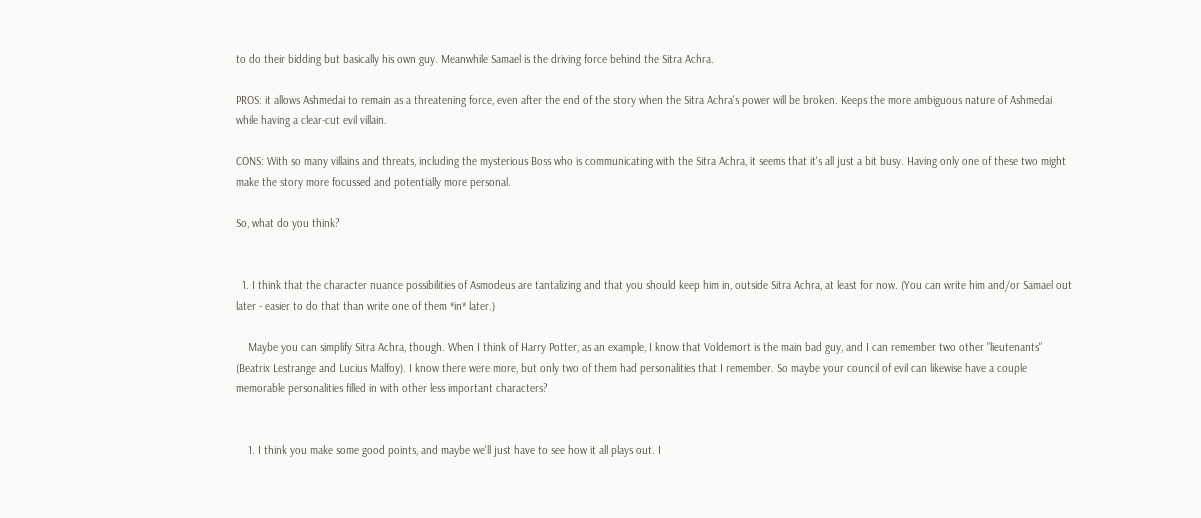to do their bidding but basically his own guy. Meanwhile Samael is the driving force behind the Sitra Achra.

PROS: it allows Ashmedai to remain as a threatening force, even after the end of the story when the Sitra Achra's power will be broken. Keeps the more ambiguous nature of Ashmedai while having a clear-cut evil villain.

CONS: With so many villains and threats, including the mysterious Boss who is communicating with the Sitra Achra, it seems that it's all just a bit busy. Having only one of these two might make the story more focussed and potentially more personal.

So, what do you think?


  1. I think that the character nuance possibilities of Asmodeus are tantalizing and that you should keep him in, outside Sitra Achra, at least for now. (You can write him and/or Samael out later - easier to do that than write one of them *in* later.)

    Maybe you can simplify Sitra Achra, though. When I think of Harry Potter, as an example, I know that Voldemort is the main bad guy, and I can remember two other "lieutenants" (Beatrix Lestrange and Lucius Malfoy). I know there were more, but only two of them had personalities that I remember. So maybe your council of evil can likewise have a couple memorable personalities filled in with other less important characters?


    1. I think you make some good points, and maybe we'll just have to see how it all plays out. I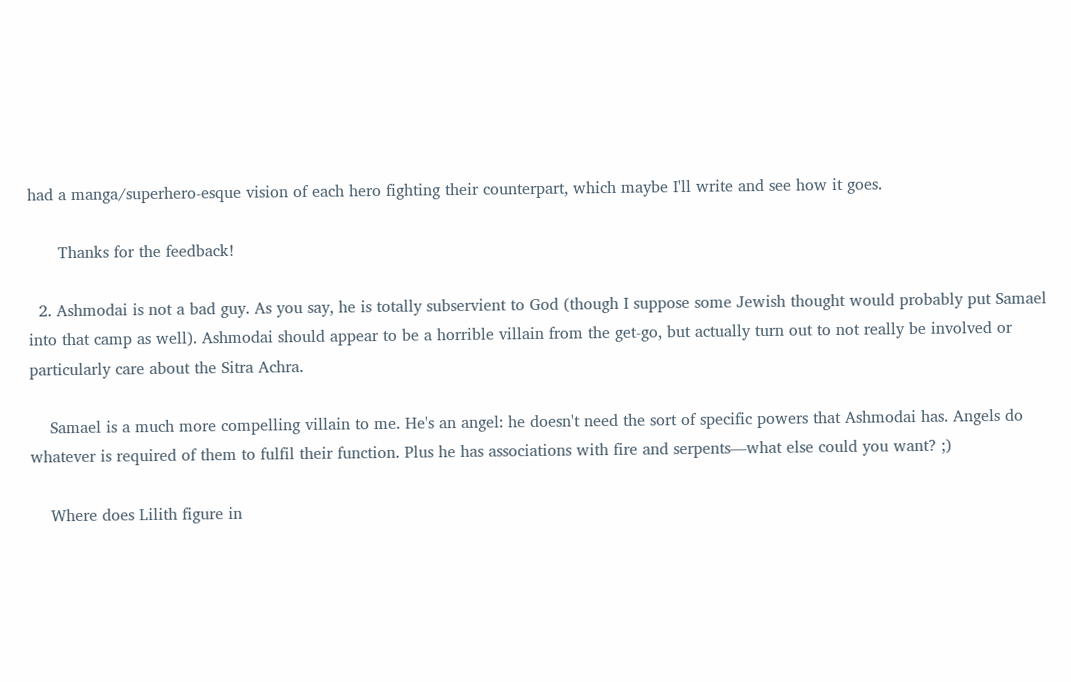had a manga/superhero-esque vision of each hero fighting their counterpart, which maybe I'll write and see how it goes.

      Thanks for the feedback!

  2. Ashmodai is not a bad guy. As you say, he is totally subservient to God (though I suppose some Jewish thought would probably put Samael into that camp as well). Ashmodai should appear to be a horrible villain from the get-go, but actually turn out to not really be involved or particularly care about the Sitra Achra.

    Samael is a much more compelling villain to me. He's an angel: he doesn't need the sort of specific powers that Ashmodai has. Angels do whatever is required of them to fulfil their function. Plus he has associations with fire and serpents—what else could you want? ;)

    Where does Lilith figure in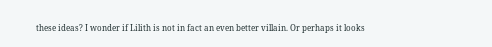these ideas? I wonder if Lilith is not in fact an even better villain. Or perhaps it looks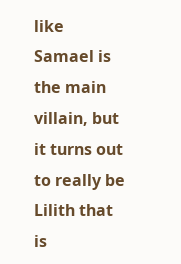like Samael is the main villain, but it turns out to really be Lilith that is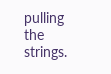pulling the strings.